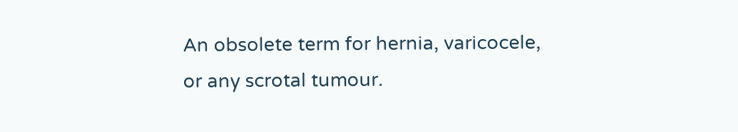An obsolete term for hernia, varicocele, or any scrotal tumour.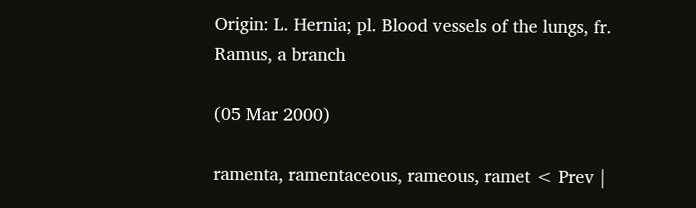Origin: L. Hernia; pl. Blood vessels of the lungs, fr. Ramus, a branch

(05 Mar 2000)

ramenta, ramentaceous, rameous, ramet < Prev |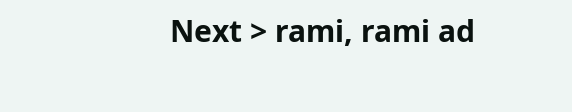Next > rami, rami ad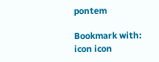pontem

Bookmark with: icon icon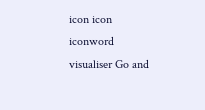icon icon iconword visualiser Go and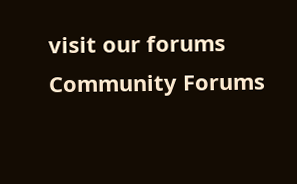visit our forums Community Forums